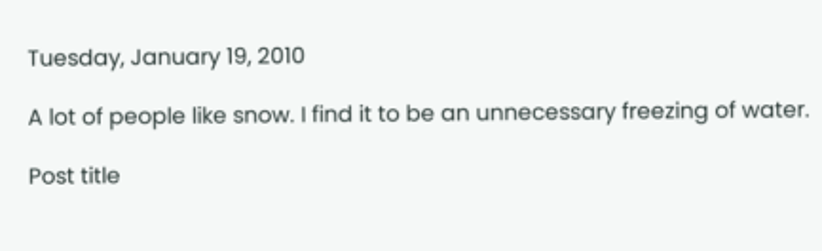Tuesday, January 19, 2010

A lot of people like snow. I find it to be an unnecessary freezing of water.

Post title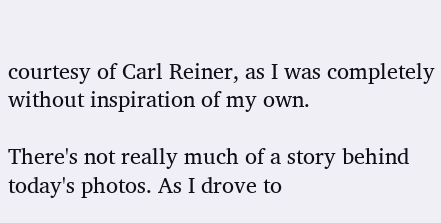courtesy of Carl Reiner, as I was completely without inspiration of my own.

There's not really much of a story behind today's photos. As I drove to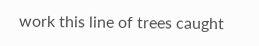work this line of trees caught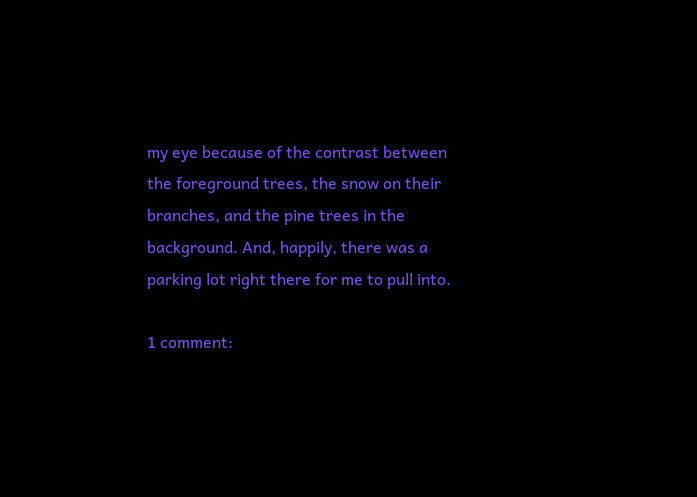my eye because of the contrast between the foreground trees, the snow on their branches, and the pine trees in the background. And, happily, there was a parking lot right there for me to pull into.

1 comment: